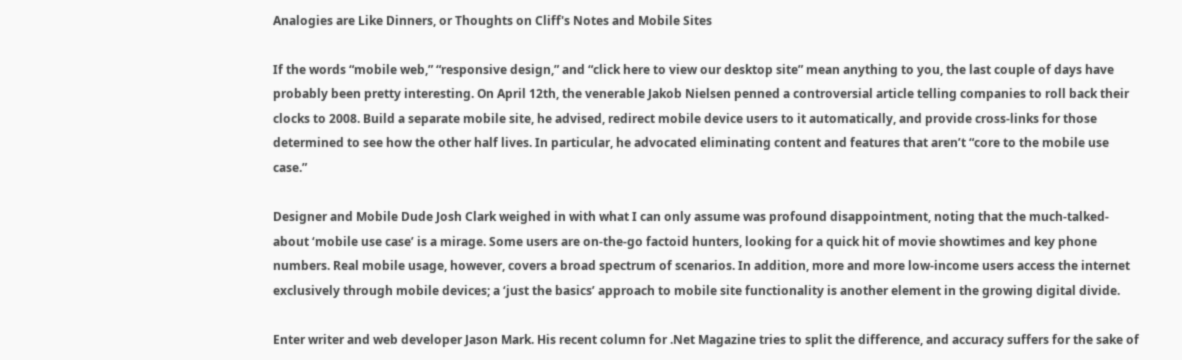Analogies are Like Dinners, or Thoughts on Cliff's Notes and Mobile Sites

If the words “mobile web,” “responsive design,” and “click here to view our desktop site” mean anything to you, the last couple of days have probably been pretty interesting. On April 12th, the venerable Jakob Nielsen penned a controversial article telling companies to roll back their clocks to 2008. Build a separate mobile site, he advised, redirect mobile device users to it automatically, and provide cross-links for those determined to see how the other half lives. In particular, he advocated eliminating content and features that aren’t “core to the mobile use case.”

Designer and Mobile Dude Josh Clark weighed in with what I can only assume was profound disappointment, noting that the much-talked-about ‘mobile use case’ is a mirage. Some users are on-the-go factoid hunters, looking for a quick hit of movie showtimes and key phone numbers. Real mobile usage, however, covers a broad spectrum of scenarios. In addition, more and more low-income users access the internet exclusively through mobile devices; a ‘just the basics’ approach to mobile site functionality is another element in the growing digital divide.

Enter writer and web developer Jason Mark. His recent column for .Net Magazine tries to split the difference, and accuracy suffers for the sake of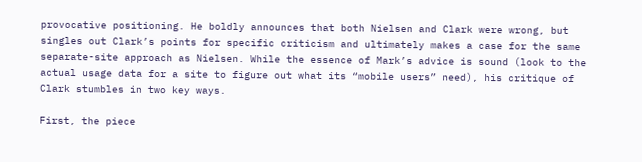provocative positioning. He boldly announces that both Nielsen and Clark were wrong, but singles out Clark’s points for specific criticism and ultimately makes a case for the same separate-site approach as Nielsen. While the essence of Mark’s advice is sound (look to the actual usage data for a site to figure out what its “mobile users” need), his critique of Clark stumbles in two key ways.

First, the piece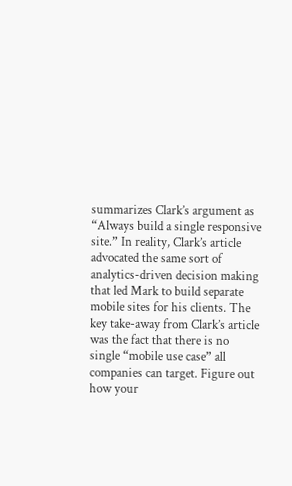summarizes Clark’s argument as “Always build a single responsive site.” In reality, Clark’s article advocated the same sort of analytics-driven decision making that led Mark to build separate mobile sites for his clients. The key take-away from Clark’s article was the fact that there is no single “mobile use case” all companies can target. Figure out how your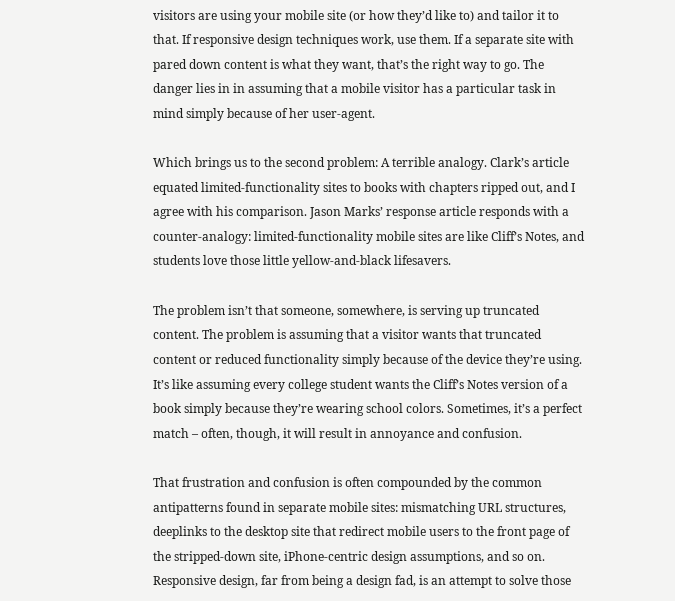visitors are using your mobile site (or how they’d like to) and tailor it to that. If responsive design techniques work, use them. If a separate site with pared down content is what they want, that’s the right way to go. The danger lies in in assuming that a mobile visitor has a particular task in mind simply because of her user-agent.

Which brings us to the second problem: A terrible analogy. Clark’s article equated limited-functionality sites to books with chapters ripped out, and I agree with his comparison. Jason Marks’ response article responds with a counter-analogy: limited-functionality mobile sites are like Cliff’s Notes, and students love those little yellow-and-black lifesavers.

The problem isn’t that someone, somewhere, is serving up truncated content. The problem is assuming that a visitor wants that truncated content or reduced functionality simply because of the device they’re using. It’s like assuming every college student wants the Cliff’s Notes version of a book simply because they’re wearing school colors. Sometimes, it’s a perfect match – often, though, it will result in annoyance and confusion.

That frustration and confusion is often compounded by the common antipatterns found in separate mobile sites: mismatching URL structures, deeplinks to the desktop site that redirect mobile users to the front page of the stripped-down site, iPhone-centric design assumptions, and so on. Responsive design, far from being a design fad, is an attempt to solve those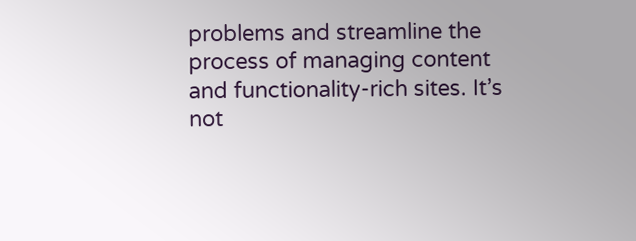problems and streamline the process of managing content and functionality-rich sites. It’s not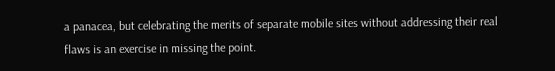a panacea, but celebrating the merits of separate mobile sites without addressing their real flaws is an exercise in missing the point.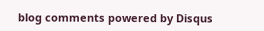blog comments powered by Disqus